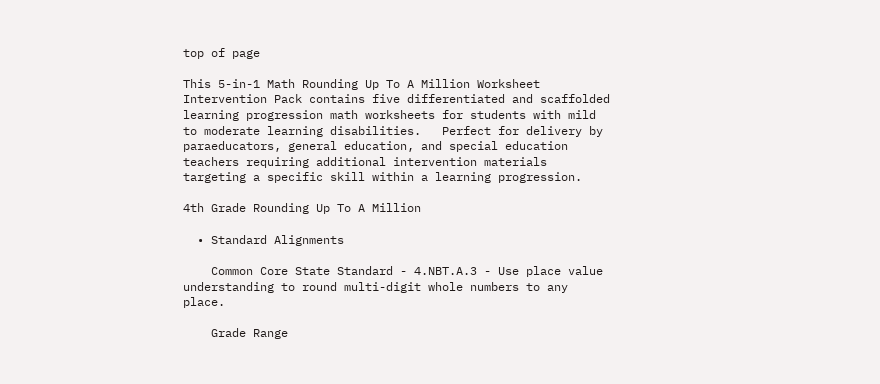top of page

This 5-in-1 Math Rounding Up To A Million Worksheet Intervention Pack contains five differentiated and scaffolded learning progression math worksheets for students with mild to moderate learning disabilities.   Perfect for delivery by paraeducators, general education, and special education teachers requiring additional intervention materials targeting a specific skill within a learning progression.

4th Grade Rounding Up To A Million

  • Standard Alignments

    Common Core State Standard - 4.NBT.A.3 - Use place value understanding to round multi-digit whole numbers to any place.

    Grade Range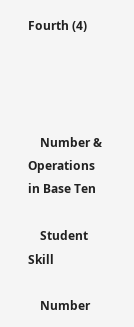Fourth (4)




    Number & Operations in Base Ten

    Student Skill

    Number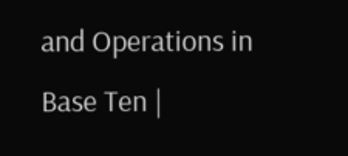and Operations in Base Ten |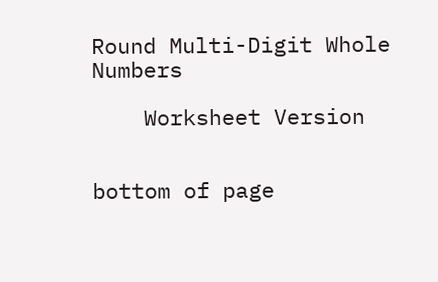Round Multi-Digit Whole Numbers

    Worksheet Version


bottom of page